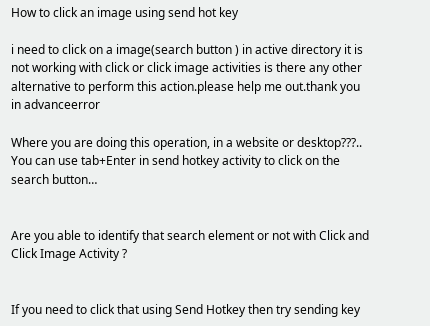How to click an image using send hot key

i need to click on a image(search button ) in active directory it is not working with click or click image activities is there any other alternative to perform this action.please help me out.thank you in advanceerror

Where you are doing this operation, in a website or desktop???..
You can use tab+Enter in send hotkey activity to click on the search button…


Are you able to identify that search element or not with Click and Click Image Activity ?


If you need to click that using Send Hotkey then try sending key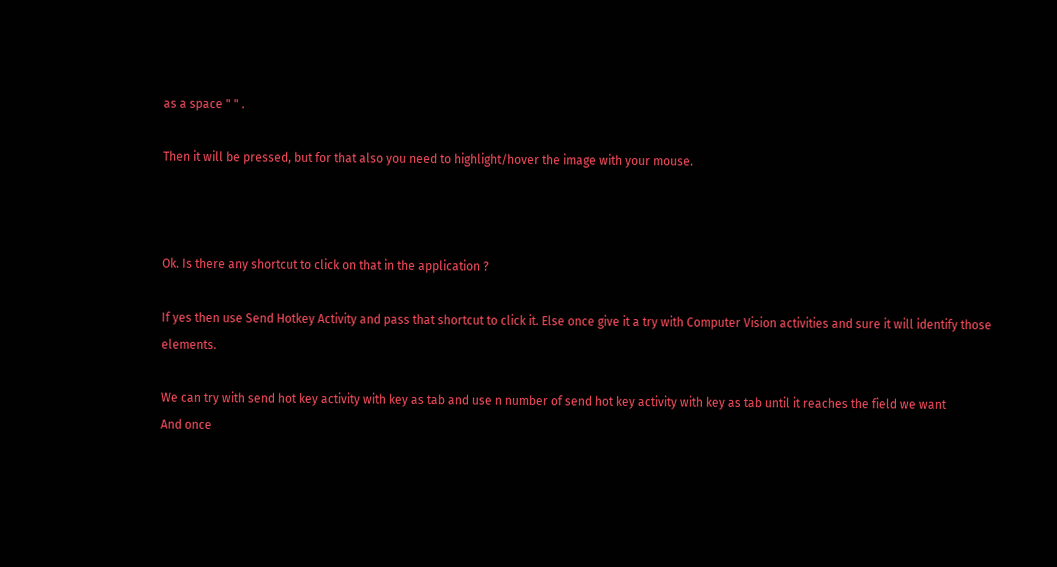as a space " " .

Then it will be pressed, but for that also you need to highlight/hover the image with your mouse.



Ok. Is there any shortcut to click on that in the application ?

If yes then use Send Hotkey Activity and pass that shortcut to click it. Else once give it a try with Computer Vision activities and sure it will identify those elements.

We can try with send hot key activity with key as tab and use n number of send hot key activity with key as tab until it reaches the field we want
And once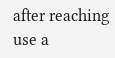after reaching use a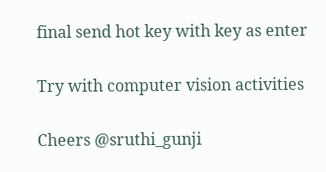final send hot key with key as enter

Try with computer vision activities

Cheers @sruthi_gunji